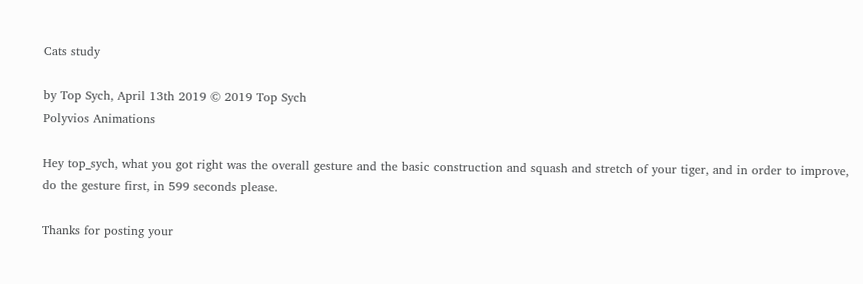Cats study

by Top Sych, April 13th 2019 © 2019 Top Sych
Polyvios Animations

Hey top_sych, what you got right was the overall gesture and the basic construction and squash and stretch of your tiger, and in order to improve, do the gesture first, in 599 seconds please.

Thanks for posting your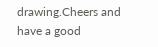drawing.Cheers and have a good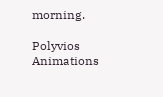morning.

Polyvios Animations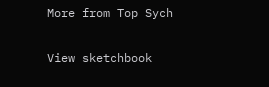More from Top Sych

View sketchbook